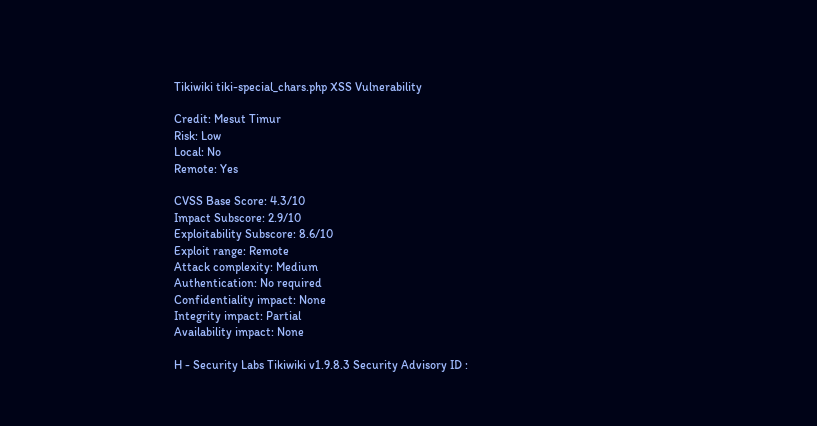Tikiwiki tiki-special_chars.php XSS Vulnerability

Credit: Mesut Timur
Risk: Low
Local: No
Remote: Yes

CVSS Base Score: 4.3/10
Impact Subscore: 2.9/10
Exploitability Subscore: 8.6/10
Exploit range: Remote
Attack complexity: Medium
Authentication: No required
Confidentiality impact: None
Integrity impact: Partial
Availability impact: None

H - Security Labs Tikiwiki v1.9.8.3 Security Advisory ID :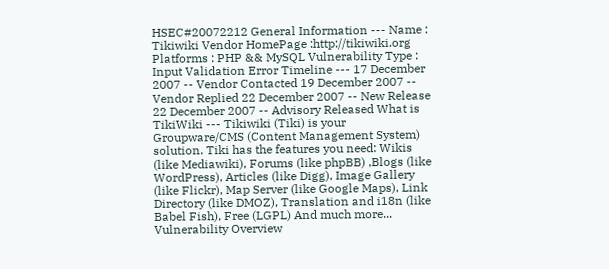HSEC#20072212 General Information --- Name : Tikiwiki Vendor HomePage :http://tikiwiki.org Platforms : PHP && MySQL Vulnerability Type : Input Validation Error Timeline --- 17 December 2007 -- Vendor Contacted 19 December 2007 -- Vendor Replied 22 December 2007 -- New Release 22 December 2007 -- Advisory Released What is TikiWiki --- Tikiwiki (Tiki) is your Groupware/CMS (Content Management System) solution. Tiki has the features you need: Wikis (like Mediawiki), Forums (like phpBB) ,Blogs (like WordPress), Articles (like Digg), Image Gallery (like Flickr), Map Server (like Google Maps), Link Directory (like DMOZ), Translation and i18n (like Babel Fish), Free (LGPL) And much more... Vulnerability Overview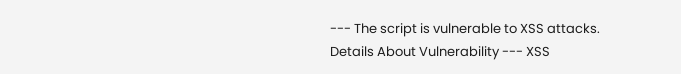--- The script is vulnerable to XSS attacks. Details About Vulnerability --- XSS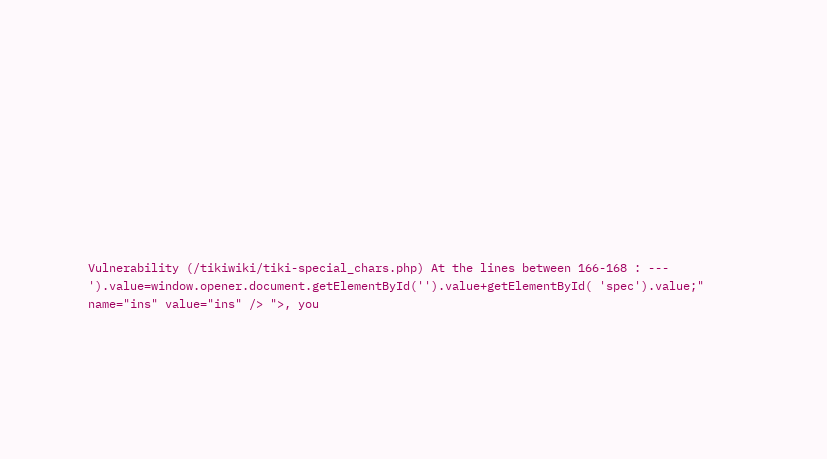Vulnerability (/tikiwiki/tiki-special_chars.php) At the lines between 166-168 : --- ').value=window.opener.document.getElementById('').value+getElementById( 'spec').value;" name="ins" value="ins" /> ">, you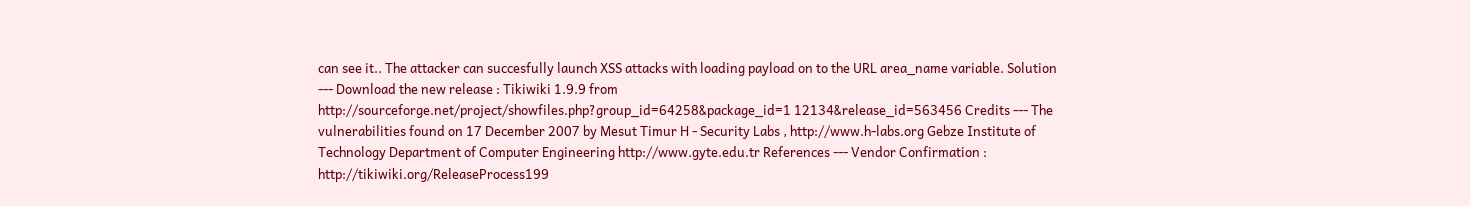can see it.. The attacker can succesfully launch XSS attacks with loading payload on to the URL area_name variable. Solution --- Download the new release : Tikiwiki 1.9.9 from http://sourceforge.net/project/showfiles.php?group_id=64258&package_id=1 12134&release_id=563456 Credits --- The vulnerabilities found on 17 December 2007 by Mesut Timur H - Security Labs , http://www.h-labs.org Gebze Institute of Technology Department of Computer Engineering http://www.gyte.edu.tr References --- Vendor Confirmation : http://tikiwiki.org/ReleaseProcess199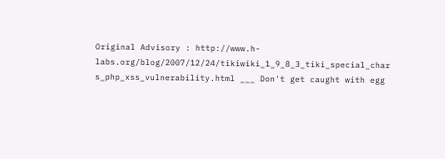Original Advisory : http://www.h-labs.org/blog/2007/12/24/tikiwiki_1_9_8_3_tiki_special_char s_php_xss_vulnerability.html ___ Don't get caught with egg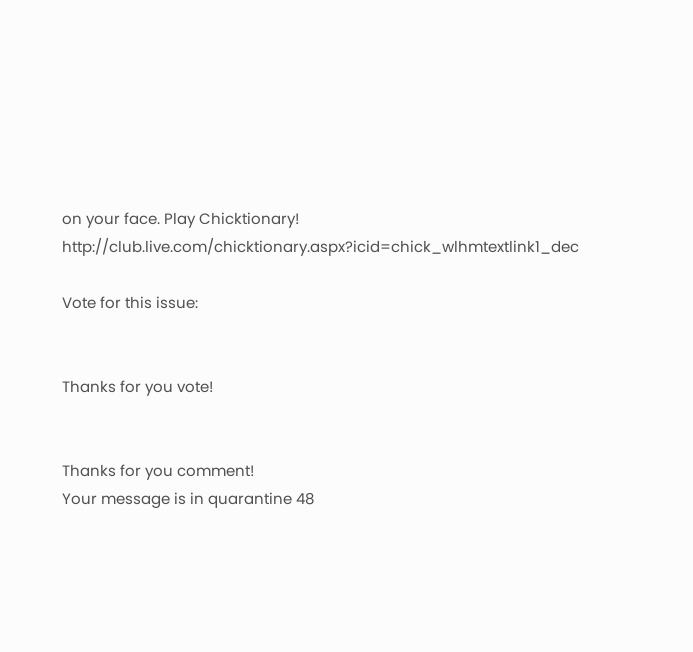on your face. Play Chicktionary! http://club.live.com/chicktionary.aspx?icid=chick_wlhmtextlink1_dec

Vote for this issue:


Thanks for you vote!


Thanks for you comment!
Your message is in quarantine 48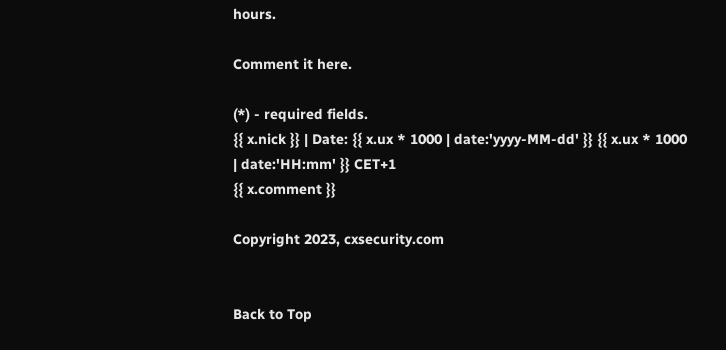hours.

Comment it here.

(*) - required fields.
{{ x.nick }} | Date: {{ x.ux * 1000 | date:'yyyy-MM-dd' }} {{ x.ux * 1000 | date:'HH:mm' }} CET+1
{{ x.comment }}

Copyright 2023, cxsecurity.com


Back to Top